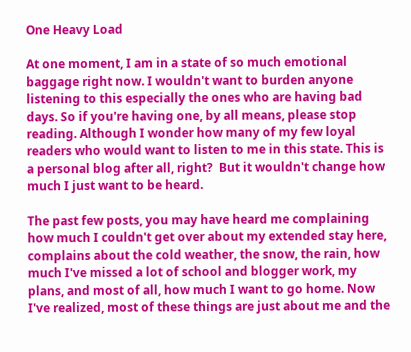One Heavy Load

At one moment, I am in a state of so much emotional baggage right now. I wouldn't want to burden anyone listening to this especially the ones who are having bad days. So if you're having one, by all means, please stop reading. Although I wonder how many of my few loyal readers who would want to listen to me in this state. This is a personal blog after all, right?  But it wouldn't change how much I just want to be heard.

The past few posts, you may have heard me complaining how much I couldn't get over about my extended stay here, complains about the cold weather, the snow, the rain, how much I've missed a lot of school and blogger work, my plans, and most of all, how much I want to go home. Now I've realized, most of these things are just about me and the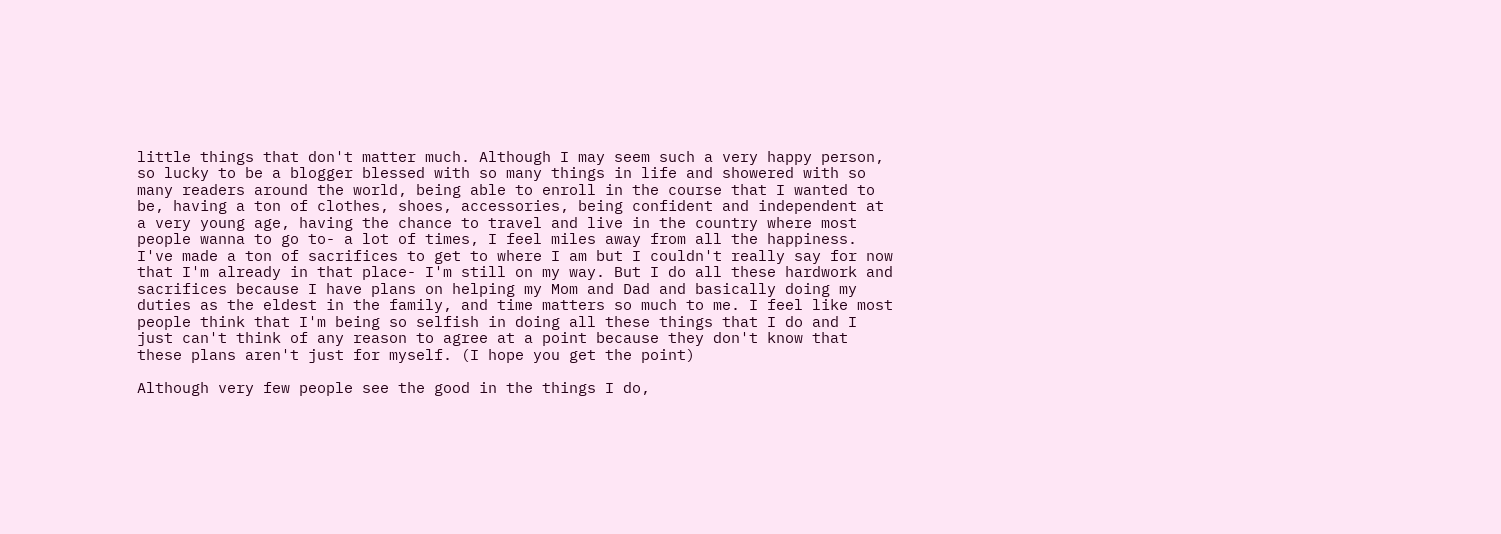little things that don't matter much. Although I may seem such a very happy person, so lucky to be a blogger blessed with so many things in life and showered with so many readers around the world, being able to enroll in the course that I wanted to be, having a ton of clothes, shoes, accessories, being confident and independent at a very young age, having the chance to travel and live in the country where most people wanna to go to- a lot of times, I feel miles away from all the happiness. I've made a ton of sacrifices to get to where I am but I couldn't really say for now that I'm already in that place- I'm still on my way. But I do all these hardwork and sacrifices because I have plans on helping my Mom and Dad and basically doing my duties as the eldest in the family, and time matters so much to me. I feel like most people think that I'm being so selfish in doing all these things that I do and I just can't think of any reason to agree at a point because they don't know that these plans aren't just for myself. (I hope you get the point)

Although very few people see the good in the things I do,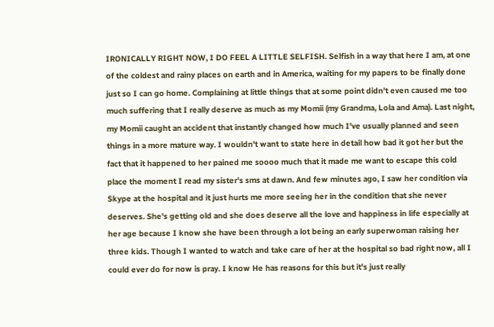IRONICALLY RIGHT NOW, I DO FEEL A LITTLE SELFISH. Selfish in a way that here I am, at one of the coldest and rainy places on earth and in America, waiting for my papers to be finally done just so I can go home. Complaining at little things that at some point didn't even caused me too much suffering that I really deserve as much as my Momii (my Grandma, Lola and Ama). Last night, my Momii caught an accident that instantly changed how much I've usually planned and seen things in a more mature way. I wouldn't want to state here in detail how bad it got her but the fact that it happened to her pained me soooo much that it made me want to escape this cold place the moment I read my sister's sms at dawn. And few minutes ago, I saw her condition via Skype at the hospital and it just hurts me more seeing her in the condition that she never deserves. She's getting old and she does deserve all the love and happiness in life especially at her age because I know she have been through a lot being an early superwoman raising her three kids. Though I wanted to watch and take care of her at the hospital so bad right now, all I could ever do for now is pray. I know He has reasons for this but it's just really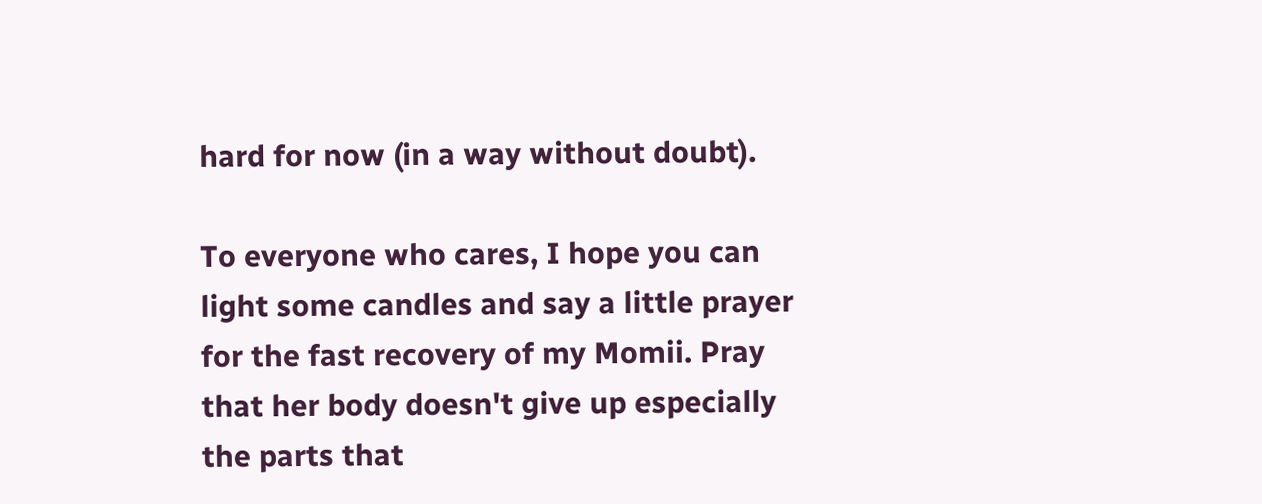hard for now (in a way without doubt).

To everyone who cares, I hope you can light some candles and say a little prayer for the fast recovery of my Momii. Pray that her body doesn't give up especially the parts that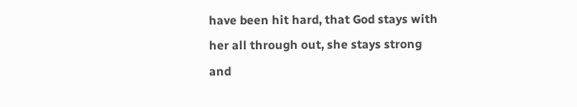have been hit hard, that God stays with her all through out, she stays strong and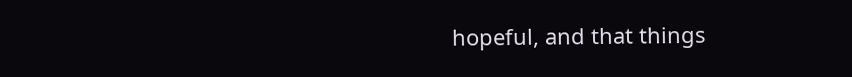hopeful, and that things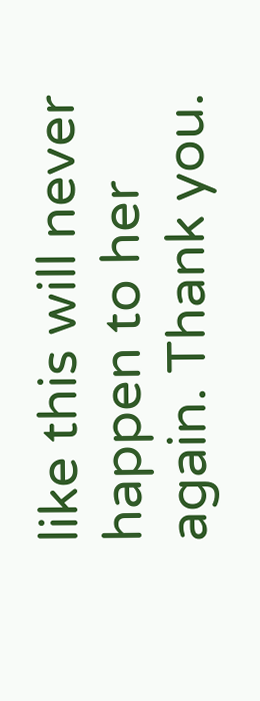like this will never happen to her again. Thank you.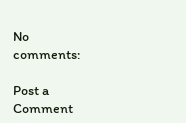No comments:

Post a Comment